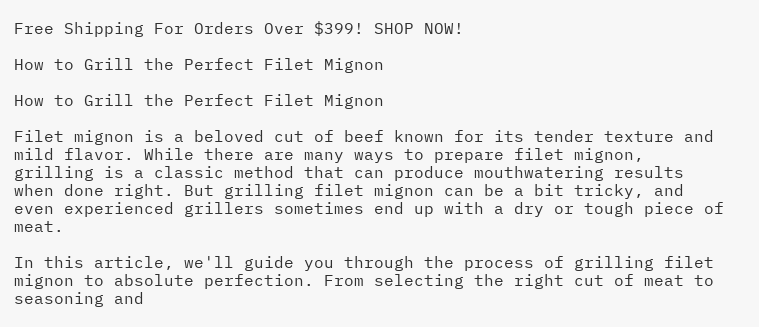Free Shipping For Orders Over $399! SHOP NOW!

How to Grill the Perfect Filet Mignon

How to Grill the Perfect Filet Mignon

Filet mignon is a beloved cut of beef known for its tender texture and mild flavor. While there are many ways to prepare filet mignon, grilling is a classic method that can produce mouthwatering results when done right. But grilling filet mignon can be a bit tricky, and even experienced grillers sometimes end up with a dry or tough piece of meat.

In this article, we'll guide you through the process of grilling filet mignon to absolute perfection. From selecting the right cut of meat to seasoning and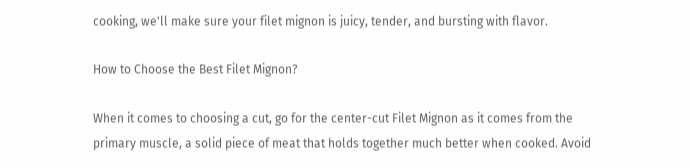cooking, we'll make sure your filet mignon is juicy, tender, and bursting with flavor.

How to Choose the Best Filet Mignon?

When it comes to choosing a cut, go for the center-cut Filet Mignon as it comes from the primary muscle, a solid piece of meat that holds together much better when cooked. Avoid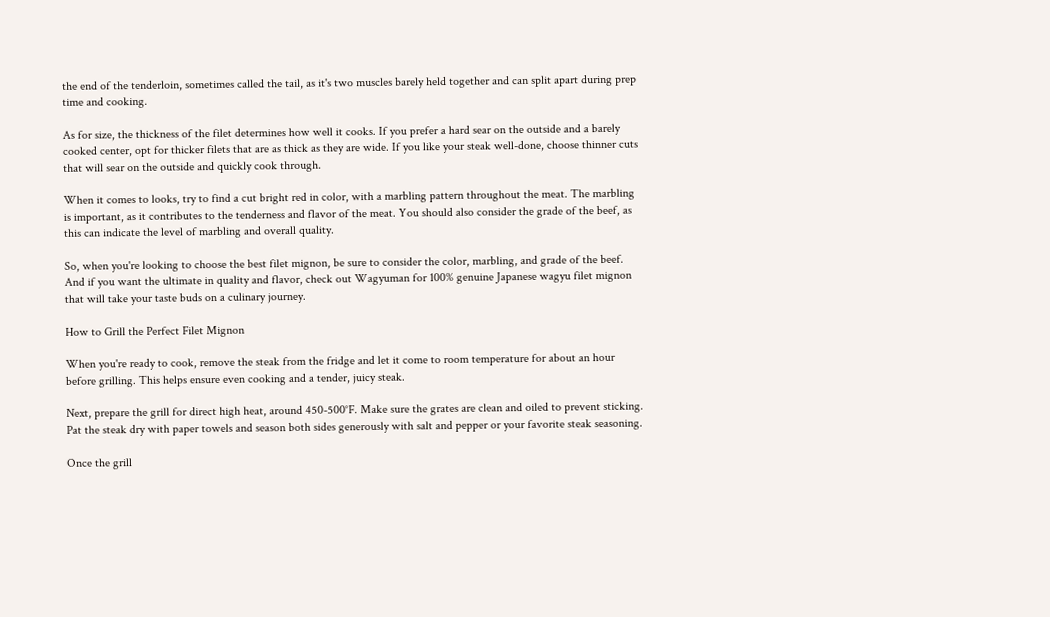the end of the tenderloin, sometimes called the tail, as it's two muscles barely held together and can split apart during prep time and cooking.

As for size, the thickness of the filet determines how well it cooks. If you prefer a hard sear on the outside and a barely cooked center, opt for thicker filets that are as thick as they are wide. If you like your steak well-done, choose thinner cuts that will sear on the outside and quickly cook through.

When it comes to looks, try to find a cut bright red in color, with a marbling pattern throughout the meat. The marbling is important, as it contributes to the tenderness and flavor of the meat. You should also consider the grade of the beef, as this can indicate the level of marbling and overall quality.

So, when you're looking to choose the best filet mignon, be sure to consider the color, marbling, and grade of the beef. And if you want the ultimate in quality and flavor, check out Wagyuman for 100% genuine Japanese wagyu filet mignon that will take your taste buds on a culinary journey.

How to Grill the Perfect Filet Mignon

When you're ready to cook, remove the steak from the fridge and let it come to room temperature for about an hour before grilling. This helps ensure even cooking and a tender, juicy steak.

Next, prepare the grill for direct high heat, around 450-500°F. Make sure the grates are clean and oiled to prevent sticking. Pat the steak dry with paper towels and season both sides generously with salt and pepper or your favorite steak seasoning.

Once the grill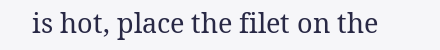is hot, place the filet on the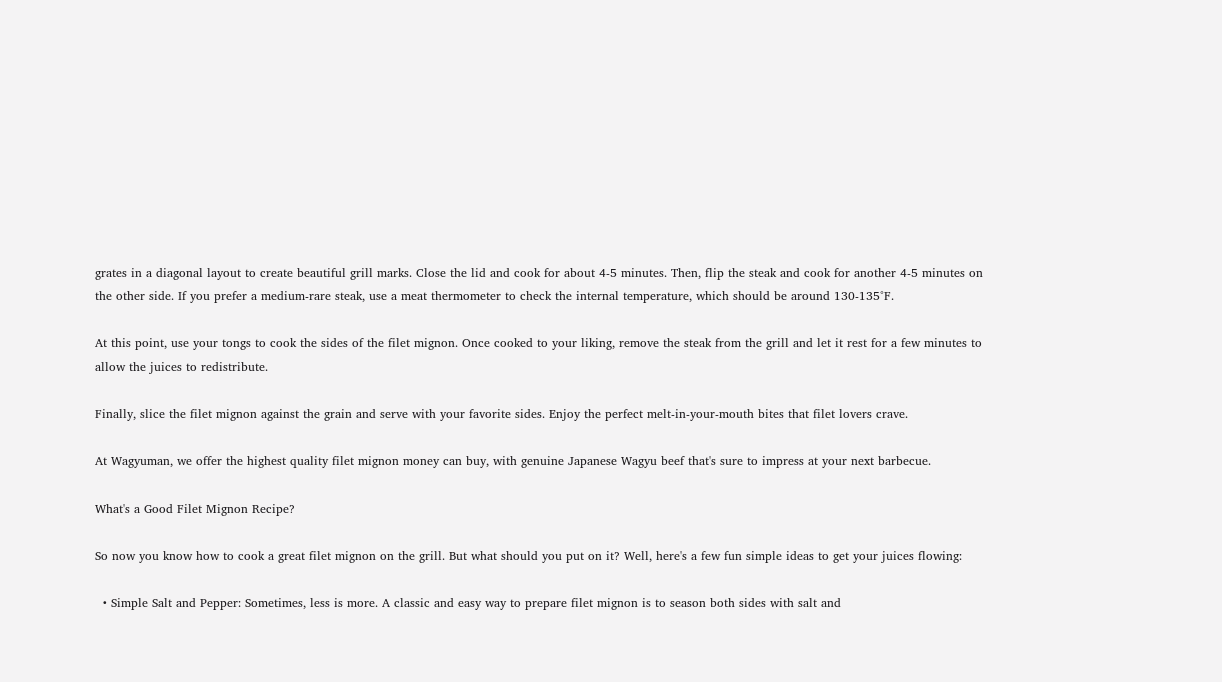grates in a diagonal layout to create beautiful grill marks. Close the lid and cook for about 4-5 minutes. Then, flip the steak and cook for another 4-5 minutes on the other side. If you prefer a medium-rare steak, use a meat thermometer to check the internal temperature, which should be around 130-135°F.

At this point, use your tongs to cook the sides of the filet mignon. Once cooked to your liking, remove the steak from the grill and let it rest for a few minutes to allow the juices to redistribute.

Finally, slice the filet mignon against the grain and serve with your favorite sides. Enjoy the perfect melt-in-your-mouth bites that filet lovers crave.

At Wagyuman, we offer the highest quality filet mignon money can buy, with genuine Japanese Wagyu beef that's sure to impress at your next barbecue.

What's a Good Filet Mignon Recipe?

So now you know how to cook a great filet mignon on the grill. But what should you put on it? Well, here's a few fun simple ideas to get your juices flowing:

  • Simple Salt and Pepper: Sometimes, less is more. A classic and easy way to prepare filet mignon is to season both sides with salt and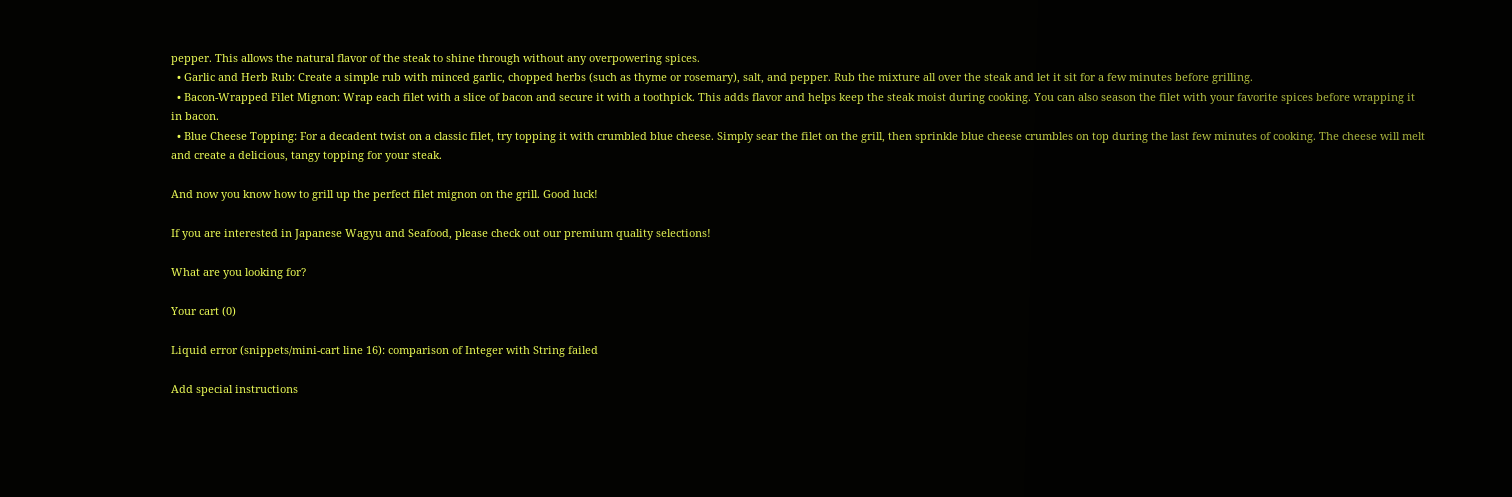pepper. This allows the natural flavor of the steak to shine through without any overpowering spices.
  • Garlic and Herb Rub: Create a simple rub with minced garlic, chopped herbs (such as thyme or rosemary), salt, and pepper. Rub the mixture all over the steak and let it sit for a few minutes before grilling.
  • Bacon-Wrapped Filet Mignon: Wrap each filet with a slice of bacon and secure it with a toothpick. This adds flavor and helps keep the steak moist during cooking. You can also season the filet with your favorite spices before wrapping it in bacon.
  • Blue Cheese Topping: For a decadent twist on a classic filet, try topping it with crumbled blue cheese. Simply sear the filet on the grill, then sprinkle blue cheese crumbles on top during the last few minutes of cooking. The cheese will melt and create a delicious, tangy topping for your steak.

And now you know how to grill up the perfect filet mignon on the grill. Good luck!

If you are interested in Japanese Wagyu and Seafood, please check out our premium quality selections!

What are you looking for?

Your cart (0)

Liquid error (snippets/mini-cart line 16): comparison of Integer with String failed

Add special instructions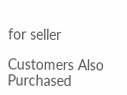for seller

Customers Also Purchased